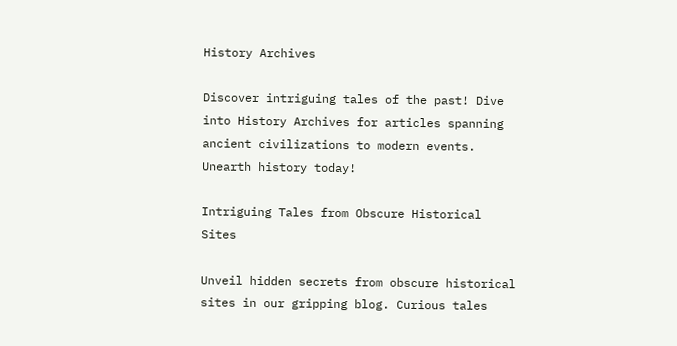History Archives

Discover intriguing tales of the past! Dive into History Archives for articles spanning ancient civilizations to modern events. Unearth history today!

Intriguing Tales from Obscure Historical Sites

Unveil hidden secrets from obscure historical sites in our gripping blog. Curious tales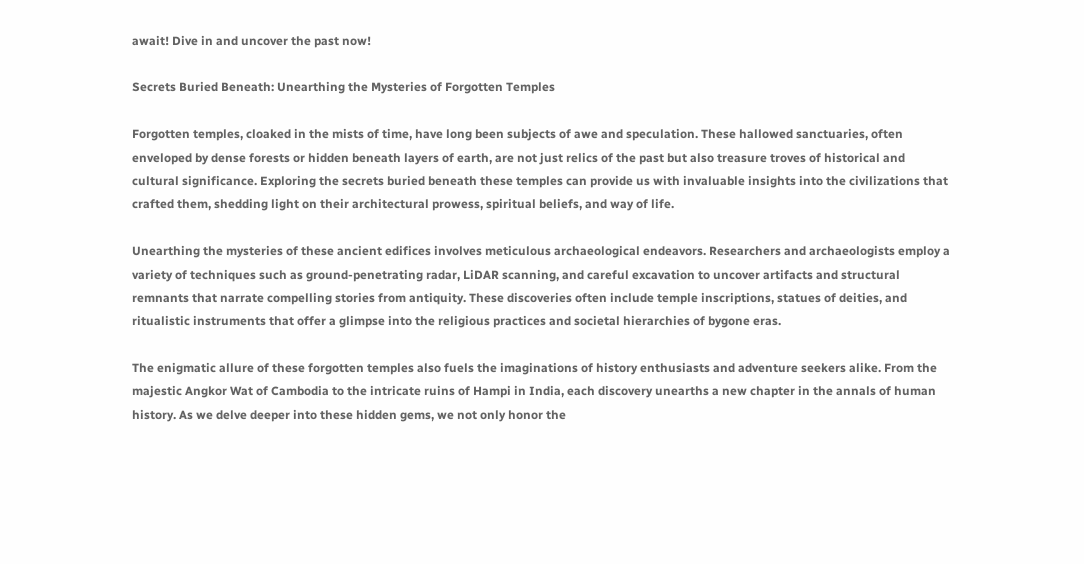await! Dive in and uncover the past now!

Secrets Buried Beneath: Unearthing the Mysteries of Forgotten Temples

Forgotten temples, cloaked in the mists of time, have long been subjects of awe and speculation. These hallowed sanctuaries, often enveloped by dense forests or hidden beneath layers of earth, are not just relics of the past but also treasure troves of historical and cultural significance. Exploring the secrets buried beneath these temples can provide us with invaluable insights into the civilizations that crafted them, shedding light on their architectural prowess, spiritual beliefs, and way of life.

Unearthing the mysteries of these ancient edifices involves meticulous archaeological endeavors. Researchers and archaeologists employ a variety of techniques such as ground-penetrating radar, LiDAR scanning, and careful excavation to uncover artifacts and structural remnants that narrate compelling stories from antiquity. These discoveries often include temple inscriptions, statues of deities, and ritualistic instruments that offer a glimpse into the religious practices and societal hierarchies of bygone eras.

The enigmatic allure of these forgotten temples also fuels the imaginations of history enthusiasts and adventure seekers alike. From the majestic Angkor Wat of Cambodia to the intricate ruins of Hampi in India, each discovery unearths a new chapter in the annals of human history. As we delve deeper into these hidden gems, we not only honor the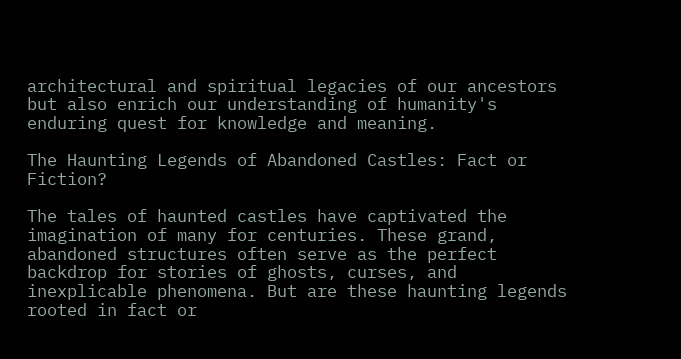architectural and spiritual legacies of our ancestors but also enrich our understanding of humanity's enduring quest for knowledge and meaning.

The Haunting Legends of Abandoned Castles: Fact or Fiction?

The tales of haunted castles have captivated the imagination of many for centuries. These grand, abandoned structures often serve as the perfect backdrop for stories of ghosts, curses, and inexplicable phenomena. But are these haunting legends rooted in fact or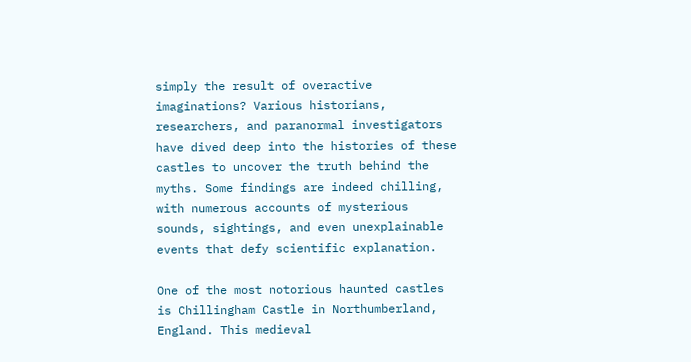simply the result of overactive imaginations? Various historians, researchers, and paranormal investigators have dived deep into the histories of these castles to uncover the truth behind the myths. Some findings are indeed chilling, with numerous accounts of mysterious sounds, sightings, and even unexplainable events that defy scientific explanation.

One of the most notorious haunted castles is Chillingham Castle in Northumberland, England. This medieval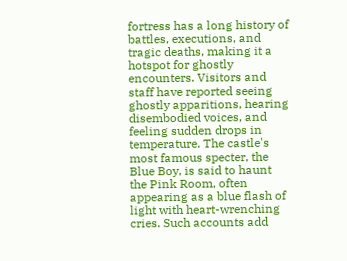fortress has a long history of battles, executions, and tragic deaths, making it a hotspot for ghostly encounters. Visitors and staff have reported seeing ghostly apparitions, hearing disembodied voices, and feeling sudden drops in temperature. The castle's most famous specter, the Blue Boy, is said to haunt the Pink Room, often appearing as a blue flash of light with heart-wrenching cries. Such accounts add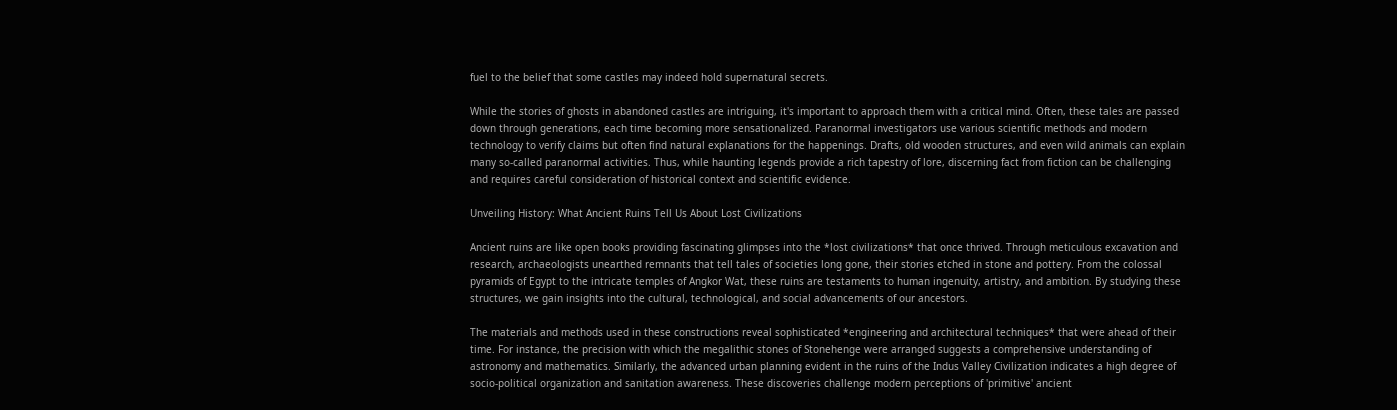fuel to the belief that some castles may indeed hold supernatural secrets.

While the stories of ghosts in abandoned castles are intriguing, it's important to approach them with a critical mind. Often, these tales are passed down through generations, each time becoming more sensationalized. Paranormal investigators use various scientific methods and modern technology to verify claims but often find natural explanations for the happenings. Drafts, old wooden structures, and even wild animals can explain many so-called paranormal activities. Thus, while haunting legends provide a rich tapestry of lore, discerning fact from fiction can be challenging and requires careful consideration of historical context and scientific evidence.

Unveiling History: What Ancient Ruins Tell Us About Lost Civilizations

Ancient ruins are like open books providing fascinating glimpses into the *lost civilizations* that once thrived. Through meticulous excavation and research, archaeologists unearthed remnants that tell tales of societies long gone, their stories etched in stone and pottery. From the colossal pyramids of Egypt to the intricate temples of Angkor Wat, these ruins are testaments to human ingenuity, artistry, and ambition. By studying these structures, we gain insights into the cultural, technological, and social advancements of our ancestors.

The materials and methods used in these constructions reveal sophisticated *engineering and architectural techniques* that were ahead of their time. For instance, the precision with which the megalithic stones of Stonehenge were arranged suggests a comprehensive understanding of astronomy and mathematics. Similarly, the advanced urban planning evident in the ruins of the Indus Valley Civilization indicates a high degree of socio-political organization and sanitation awareness. These discoveries challenge modern perceptions of 'primitive' ancient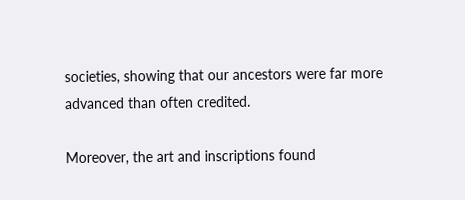societies, showing that our ancestors were far more advanced than often credited.

Moreover, the art and inscriptions found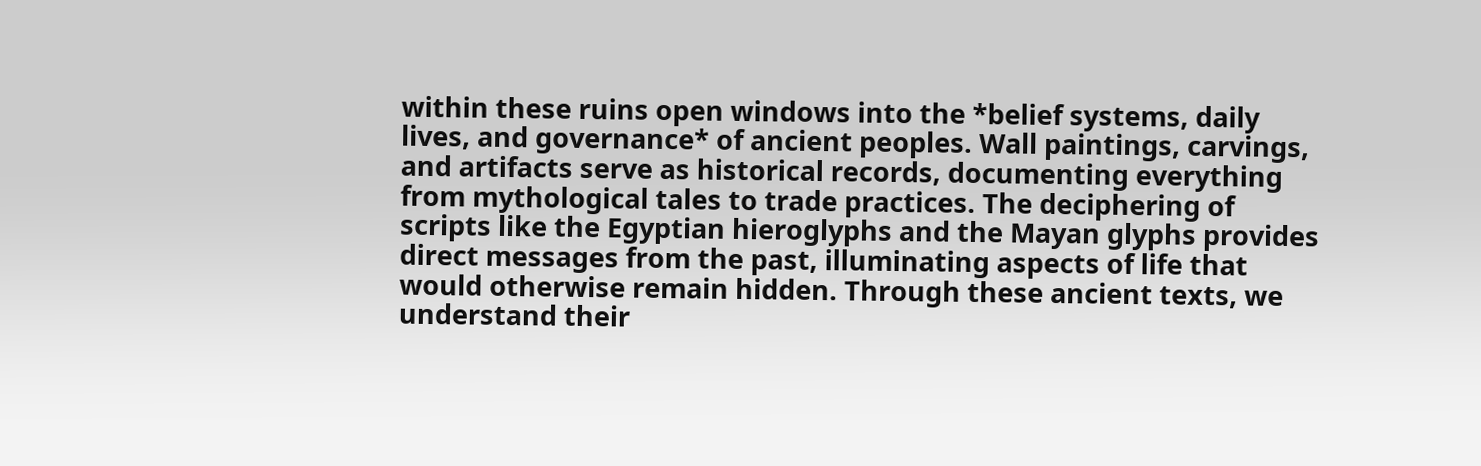within these ruins open windows into the *belief systems, daily lives, and governance* of ancient peoples. Wall paintings, carvings, and artifacts serve as historical records, documenting everything from mythological tales to trade practices. The deciphering of scripts like the Egyptian hieroglyphs and the Mayan glyphs provides direct messages from the past, illuminating aspects of life that would otherwise remain hidden. Through these ancient texts, we understand their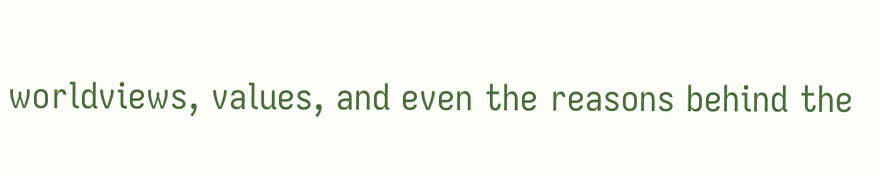worldviews, values, and even the reasons behind the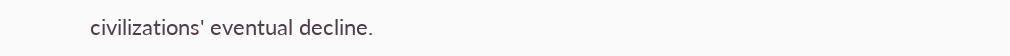civilizations' eventual decline.